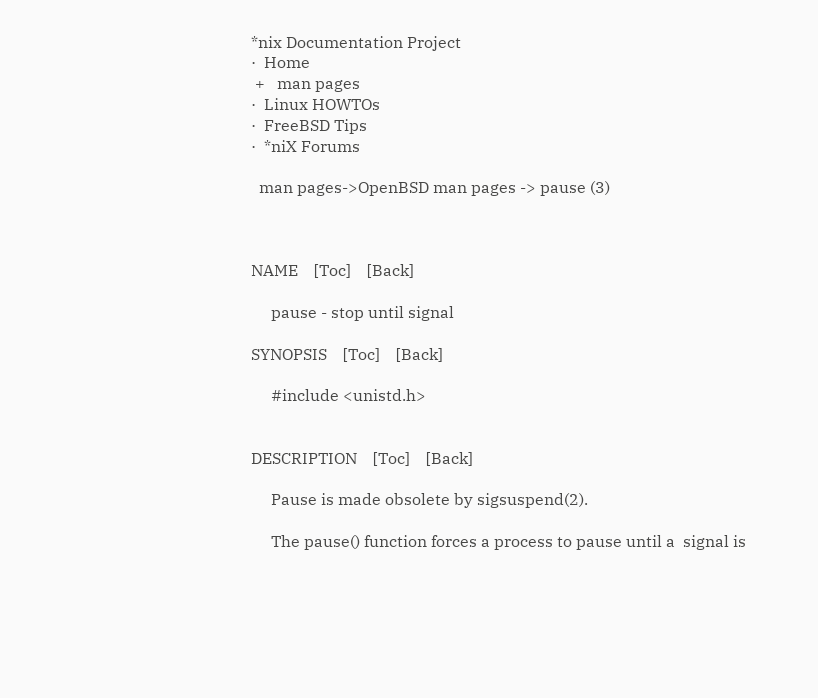*nix Documentation Project
·  Home
 +   man pages
·  Linux HOWTOs
·  FreeBSD Tips
·  *niX Forums

  man pages->OpenBSD man pages -> pause (3)



NAME    [Toc]    [Back]

     pause - stop until signal

SYNOPSIS    [Toc]    [Back]

     #include <unistd.h>


DESCRIPTION    [Toc]    [Back]

     Pause is made obsolete by sigsuspend(2).

     The pause() function forces a process to pause until a  signal is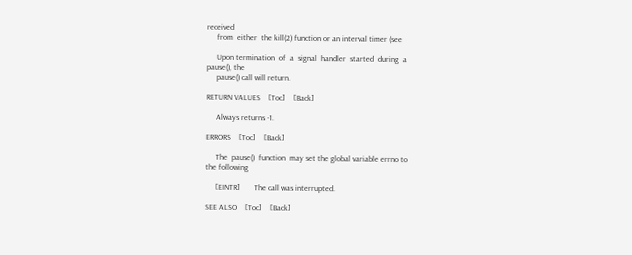received
     from  either  the kill(2) function or an interval timer (see

     Upon termination  of  a  signal  handler  started  during  a
pause(), the
     pause() call will return.

RETURN VALUES    [Toc]    [Back]

     Always returns -1.

ERRORS    [Toc]    [Back]

     The  pause()  function  may set the global variable errno to
the following

     [EINTR]       The call was interrupted.

SEE ALSO    [Toc]    [Back]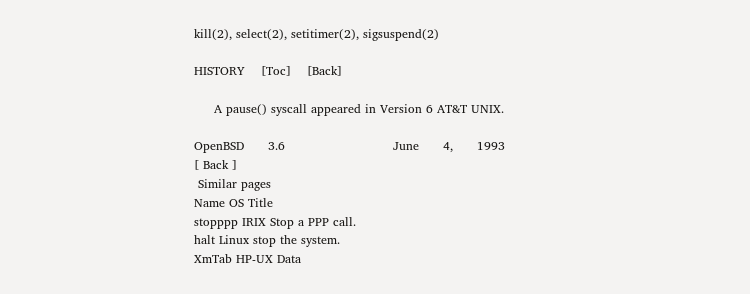kill(2), select(2), setitimer(2), sigsuspend(2)

HISTORY    [Toc]    [Back]

     A pause() syscall appeared in Version 6 AT&T UNIX.

OpenBSD      3.6                           June      4,      1993
[ Back ]
 Similar pages
Name OS Title
stopppp IRIX Stop a PPP call.
halt Linux stop the system.
XmTab HP-UX Data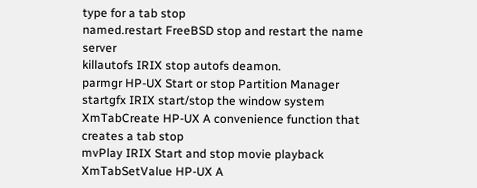type for a tab stop
named.restart FreeBSD stop and restart the name server
killautofs IRIX stop autofs deamon.
parmgr HP-UX Start or stop Partition Manager
startgfx IRIX start/stop the window system
XmTabCreate HP-UX A convenience function that creates a tab stop
mvPlay IRIX Start and stop movie playback
XmTabSetValue HP-UX A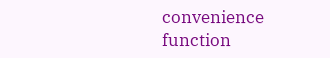convenience function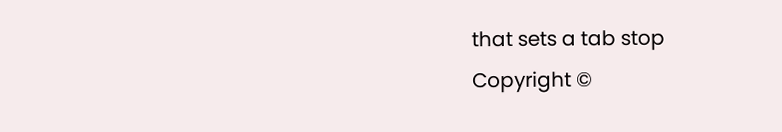that sets a tab stop
Copyright ©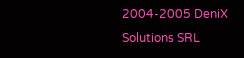2004-2005 DeniX Solutions SRL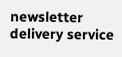newsletter delivery service